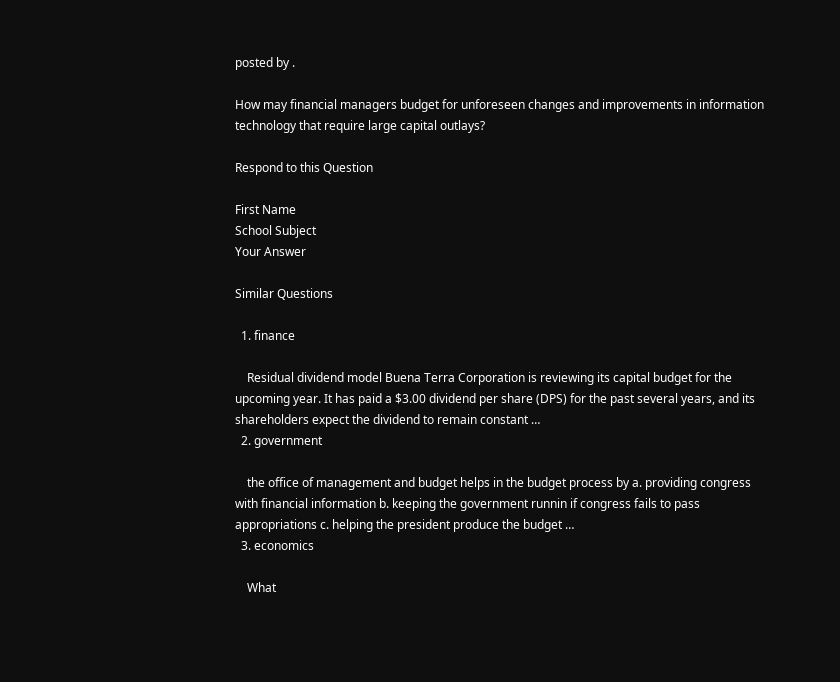posted by .

How may financial managers budget for unforeseen changes and improvements in information technology that require large capital outlays?

Respond to this Question

First Name
School Subject
Your Answer

Similar Questions

  1. finance

    Residual dividend model Buena Terra Corporation is reviewing its capital budget for the upcoming year. It has paid a $3.00 dividend per share (DPS) for the past several years, and its shareholders expect the dividend to remain constant …
  2. government

    the office of management and budget helps in the budget process by a. providing congress with financial information b. keeping the government runnin if congress fails to pass appropriations c. helping the president produce the budget …
  3. economics

    What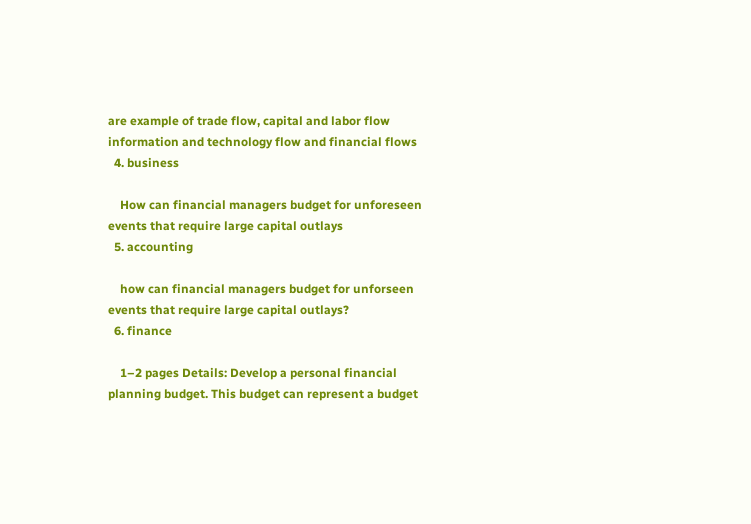are example of trade flow, capital and labor flow information and technology flow and financial flows
  4. business

    How can financial managers budget for unforeseen events that require large capital outlays
  5. accounting

    how can financial managers budget for unforseen events that require large capital outlays?
  6. finance

    1–2 pages Details: Develop a personal financial planning budget. This budget can represent a budget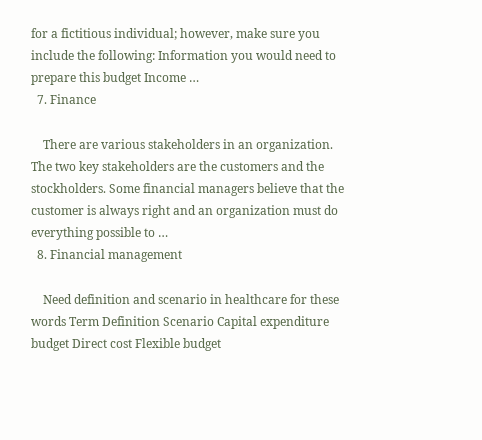for a fictitious individual; however, make sure you include the following: Information you would need to prepare this budget Income …
  7. Finance

    There are various stakeholders in an organization. The two key stakeholders are the customers and the stockholders. Some financial managers believe that the customer is always right and an organization must do everything possible to …
  8. Financial management

    Need definition and scenario in healthcare for these words Term Definition Scenario Capital expenditure budget Direct cost Flexible budget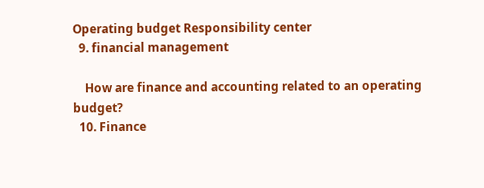Operating budget Responsibility center
  9. financial management

    How are finance and accounting related to an operating budget?
  10. Finance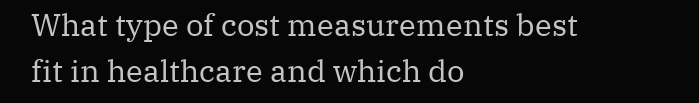What type of cost measurements best fit in healthcare and which do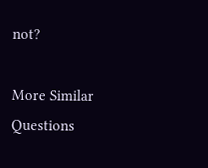not?

More Similar Questions